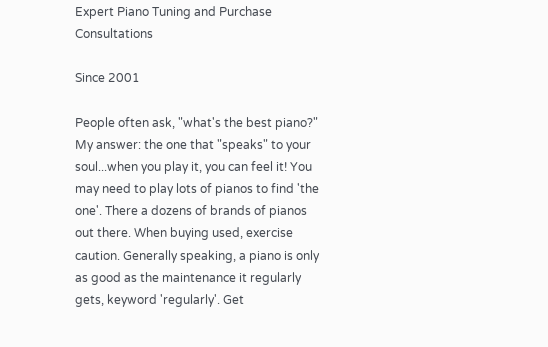Expert Piano Tuning and Purchase Consultations

Since 2001

People often ask, "what's the best piano?" My answer: the one that "speaks" to your soul...when you play it, you can feel it! You may need to play lots of pianos to find 'the one'. There a dozens of brands of pianos out there. When buying used, exercise caution. Generally speaking, a piano is only as good as the maintenance it regularly gets, keyword 'regularly'. Get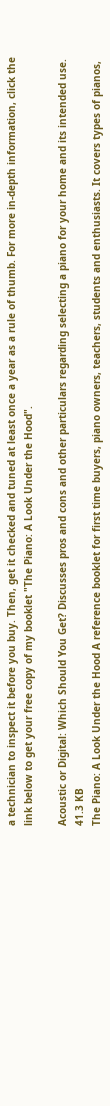a technician to inspect it before you buy. Then, get it checked and tuned at least once a year as a rule of thumb. For more in-depth information, click the link below to get your free copy of my booklet "The Piano: A Look Under the Hood".

Acoustic or Digital: Which Should You Get? Discusses pros and cons and other particulars regarding selecting a piano for your home and its intended use. 41.3 KB
The Piano: A Look Under the Hood A reference booklet for first time buyers, piano owners, teachers, students and enthusiasts. It covers types of pianos,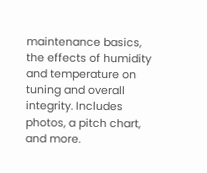maintenance basics, the effects of humidity and temperature on tuning and overall integrity. Includes photos, a pitch chart, and more.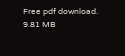Free pdf download. 9.81 MB